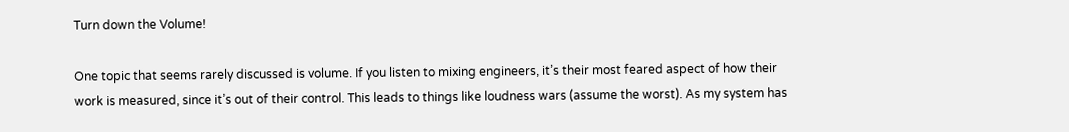Turn down the Volume!

One topic that seems rarely discussed is volume. If you listen to mixing engineers, it’s their most feared aspect of how their work is measured, since it’s out of their control. This leads to things like loudness wars (assume the worst). As my system has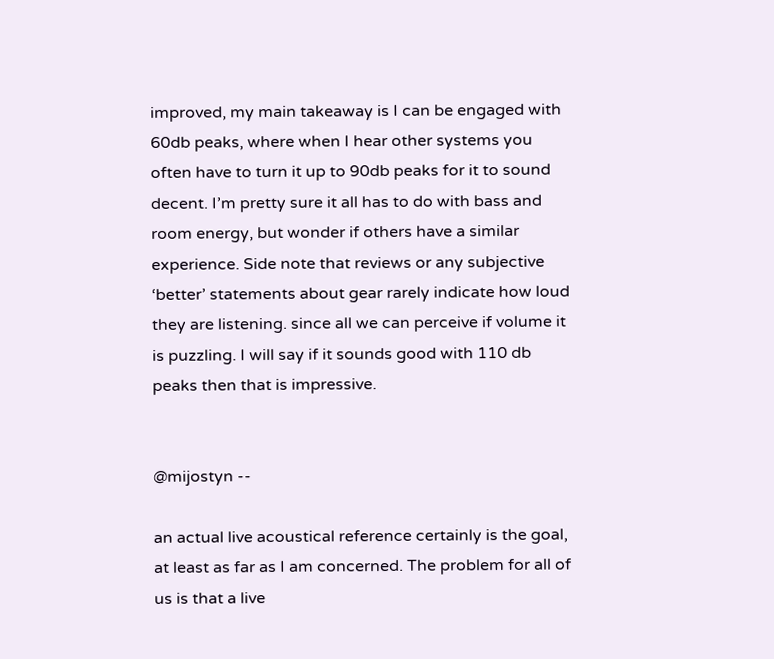improved, my main takeaway is I can be engaged with 60db peaks, where when I hear other systems you often have to turn it up to 90db peaks for it to sound decent. I’m pretty sure it all has to do with bass and room energy, but wonder if others have a similar experience. Side note that reviews or any subjective ‘better’ statements about gear rarely indicate how loud they are listening. since all we can perceive if volume it is puzzling. I will say if it sounds good with 110 db peaks then that is impressive.


@mijostyn --

an actual live acoustical reference certainly is the goal, at least as far as I am concerned. The problem for all of us is that a live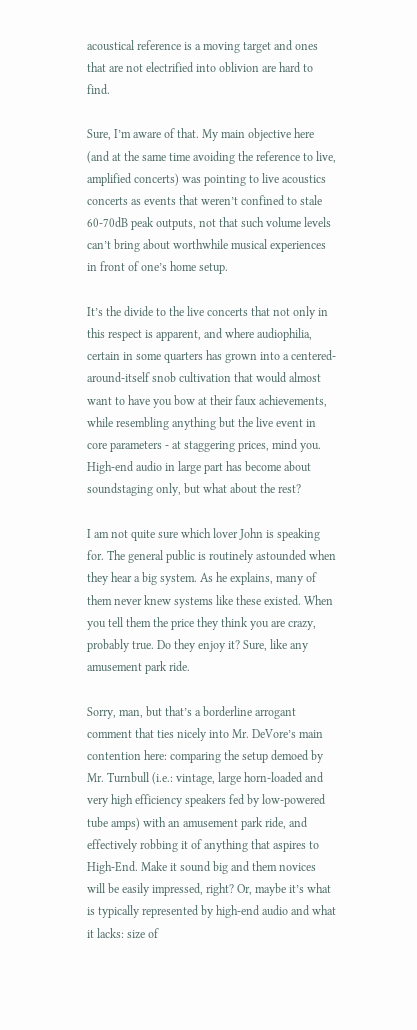acoustical reference is a moving target and ones that are not electrified into oblivion are hard to find.

Sure, I’m aware of that. My main objective here (and at the same time avoiding the reference to live, amplified concerts) was pointing to live acoustics concerts as events that weren’t confined to stale 60-70dB peak outputs, not that such volume levels can’t bring about worthwhile musical experiences in front of one’s home setup.

It’s the divide to the live concerts that not only in this respect is apparent, and where audiophilia, certain in some quarters has grown into a centered-around-itself snob cultivation that would almost want to have you bow at their faux achievements, while resembling anything but the live event in core parameters - at staggering prices, mind you. High-end audio in large part has become about soundstaging only, but what about the rest?

I am not quite sure which lover John is speaking for. The general public is routinely astounded when they hear a big system. As he explains, many of them never knew systems like these existed. When you tell them the price they think you are crazy, probably true. Do they enjoy it? Sure, like any amusement park ride.

Sorry, man, but that’s a borderline arrogant comment that ties nicely into Mr. DeVore’s main contention here: comparing the setup demoed by Mr. Turnbull (i.e.: vintage, large horn-loaded and very high efficiency speakers fed by low-powered tube amps) with an amusement park ride, and effectively robbing it of anything that aspires to High-End. Make it sound big and them novices will be easily impressed, right? Or, maybe it’s what is typically represented by high-end audio and what it lacks: size of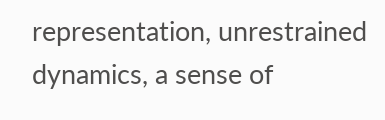representation, unrestrained dynamics, a sense of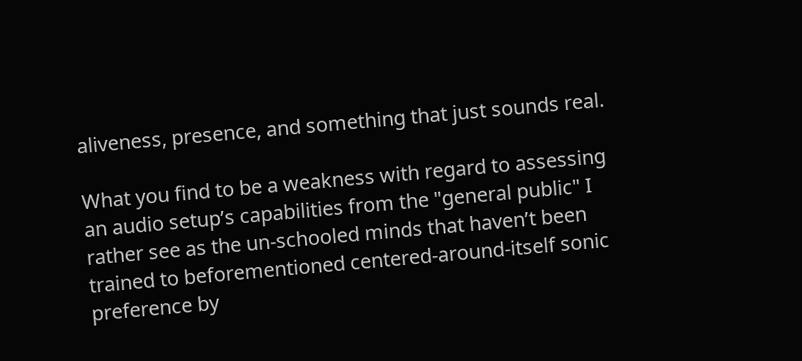aliveness, presence, and something that just sounds real.

What you find to be a weakness with regard to assessing an audio setup’s capabilities from the "general public" I rather see as the un-schooled minds that haven’t been trained to beforementioned centered-around-itself sonic preference by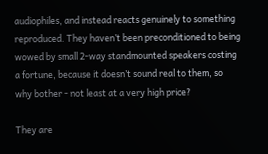audiophiles, and instead reacts genuinely to something reproduced. They haven’t been preconditioned to being wowed by small 2-way standmounted speakers costing a fortune, because it doesn’t sound real to them, so why bother - not least at a very high price?

They are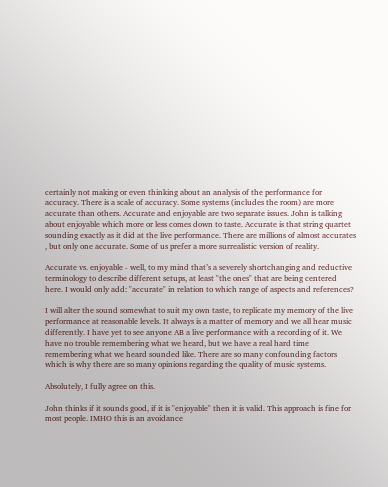certainly not making or even thinking about an analysis of the performance for accuracy. There is a scale of accuracy. Some systems (includes the room) are more accurate than others. Accurate and enjoyable are two separate issues. John is talking about enjoyable which more or less comes down to taste. Accurate is that string quartet sounding exactly as it did at the live performance. There are millions of almost accurates , but only one accurate. Some of us prefer a more surrealistic version of reality.

Accurate vs. enjoyable - well, to my mind that’s a severely shortchanging and reductive terminology to describe different setups, at least "the ones" that are being centered here. I would only add: "accurate" in relation to which range of aspects and references?

I will alter the sound somewhat to suit my own taste, to replicate my memory of the live performance at reasonable levels. It always is a matter of memory and we all hear music differently. I have yet to see anyone AB a live performance with a recording of it. We have no trouble remembering what we heard, but we have a real hard time remembering what we heard sounded like. There are so many confounding factors which is why there are so many opinions regarding the quality of music systems.

Absolutely, I fully agree on this.

John thinks if it sounds good, if it is "enjoyable" then it is valid. This approach is fine for most people. IMHO this is an avoidance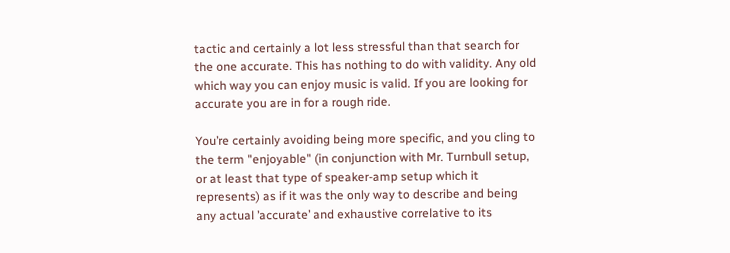tactic and certainly a lot less stressful than that search for the one accurate. This has nothing to do with validity. Any old which way you can enjoy music is valid. If you are looking for accurate you are in for a rough ride.

You’re certainly avoiding being more specific, and you cling to the term "enjoyable" (in conjunction with Mr. Turnbull setup, or at least that type of speaker-amp setup which it represents) as if it was the only way to describe and being any actual ’accurate’ and exhaustive correlative to its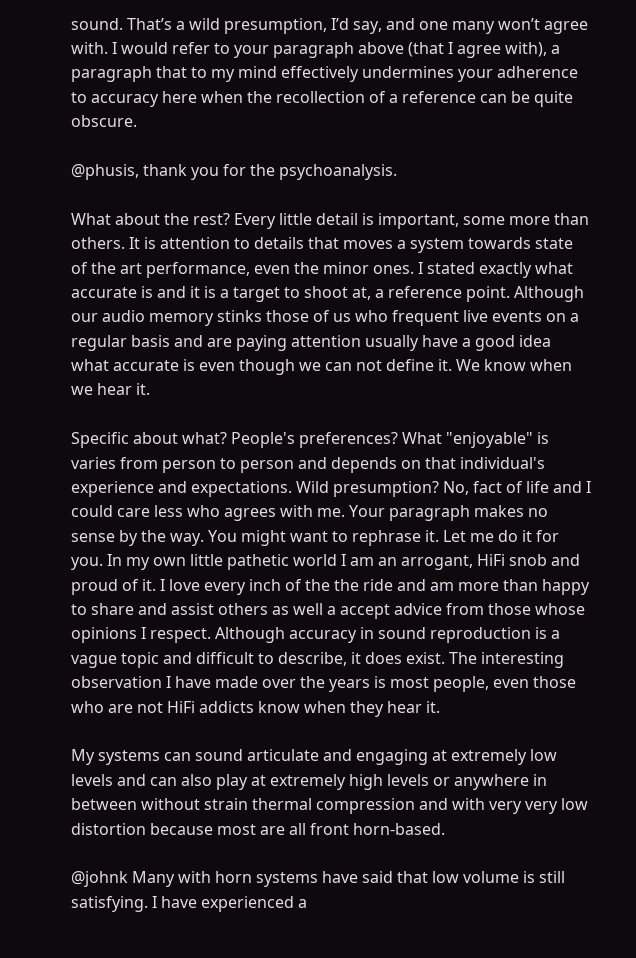sound. That’s a wild presumption, I’d say, and one many won’t agree with. I would refer to your paragraph above (that I agree with), a paragraph that to my mind effectively undermines your adherence to accuracy here when the recollection of a reference can be quite obscure.

@phusis, thank you for the psychoanalysis.

What about the rest? Every little detail is important, some more than others. It is attention to details that moves a system towards state of the art performance, even the minor ones. I stated exactly what accurate is and it is a target to shoot at, a reference point. Although our audio memory stinks those of us who frequent live events on a regular basis and are paying attention usually have a good idea what accurate is even though we can not define it. We know when we hear it.

Specific about what? People's preferences? What "enjoyable" is varies from person to person and depends on that individual's experience and expectations. Wild presumption? No, fact of life and I could care less who agrees with me. Your paragraph makes no sense by the way. You might want to rephrase it. Let me do it for you. In my own little pathetic world I am an arrogant, HiFi snob and proud of it. I love every inch of the the ride and am more than happy to share and assist others as well a accept advice from those whose opinions I respect. Although accuracy in sound reproduction is a vague topic and difficult to describe, it does exist. The interesting observation I have made over the years is most people, even those who are not HiFi addicts know when they hear it.

My systems can sound articulate and engaging at extremely low levels and can also play at extremely high levels or anywhere in between without strain thermal compression and with very very low distortion because most are all front horn-based.

@johnk Many with horn systems have said that low volume is still satisfying. I have experienced a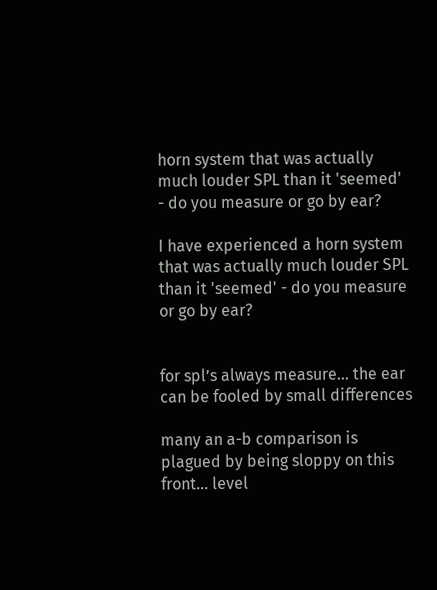horn system that was actually much louder SPL than it 'seemed' - do you measure or go by ear?

I have experienced a horn system that was actually much louder SPL than it 'seemed' - do you measure or go by ear?


for spl’s always measure... the ear can be fooled by small differences

many an a-b comparison is plagued by being sloppy on this front... level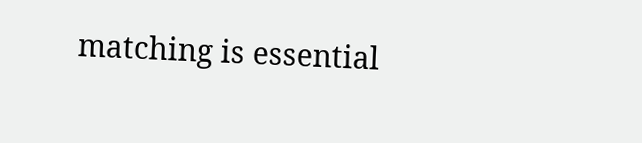matching is essential